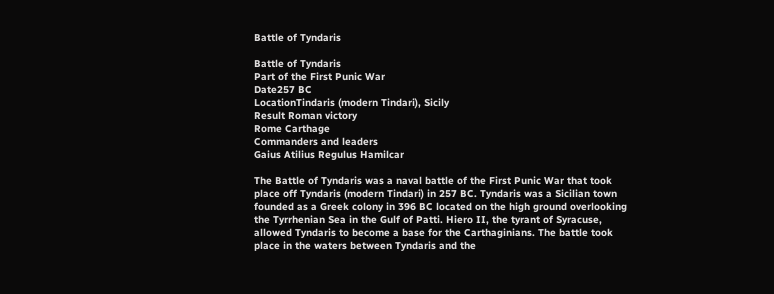Battle of Tyndaris

Battle of Tyndaris
Part of the First Punic War
Date257 BC
LocationTindaris (modern Tindari), Sicily
Result Roman victory
Rome Carthage
Commanders and leaders
Gaius Atilius Regulus Hamilcar

The Battle of Tyndaris was a naval battle of the First Punic War that took place off Tyndaris (modern Tindari) in 257 BC. Tyndaris was a Sicilian town founded as a Greek colony in 396 BC located on the high ground overlooking the Tyrrhenian Sea in the Gulf of Patti. Hiero II, the tyrant of Syracuse, allowed Tyndaris to become a base for the Carthaginians. The battle took place in the waters between Tyndaris and the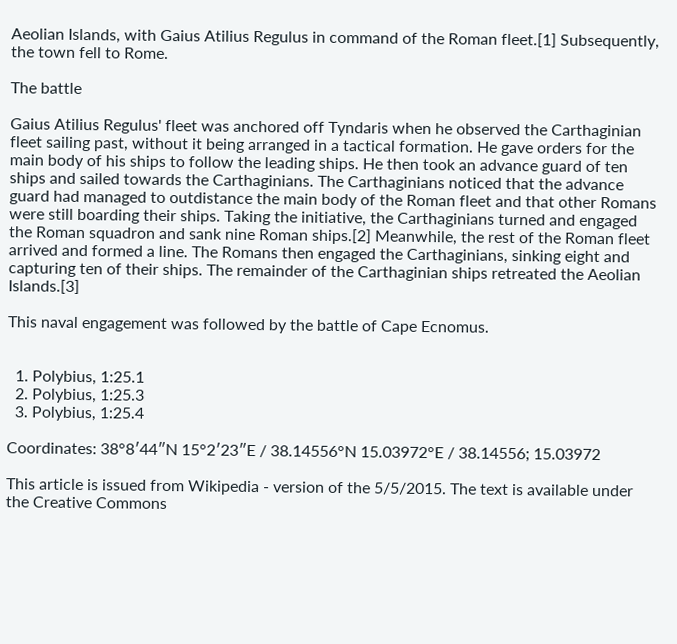Aeolian Islands, with Gaius Atilius Regulus in command of the Roman fleet.[1] Subsequently, the town fell to Rome.

The battle

Gaius Atilius Regulus' fleet was anchored off Tyndaris when he observed the Carthaginian fleet sailing past, without it being arranged in a tactical formation. He gave orders for the main body of his ships to follow the leading ships. He then took an advance guard of ten ships and sailed towards the Carthaginians. The Carthaginians noticed that the advance guard had managed to outdistance the main body of the Roman fleet and that other Romans were still boarding their ships. Taking the initiative, the Carthaginians turned and engaged the Roman squadron and sank nine Roman ships.[2] Meanwhile, the rest of the Roman fleet arrived and formed a line. The Romans then engaged the Carthaginians, sinking eight and capturing ten of their ships. The remainder of the Carthaginian ships retreated the Aeolian Islands.[3]

This naval engagement was followed by the battle of Cape Ecnomus.


  1. Polybius, 1:25.1
  2. Polybius, 1:25.3
  3. Polybius, 1:25.4

Coordinates: 38°8′44″N 15°2′23″E / 38.14556°N 15.03972°E / 38.14556; 15.03972

This article is issued from Wikipedia - version of the 5/5/2015. The text is available under the Creative Commons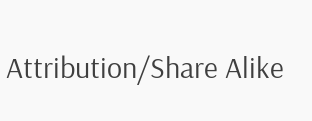Attribution/Share Alike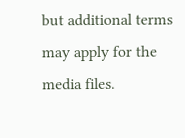but additional terms may apply for the media files.